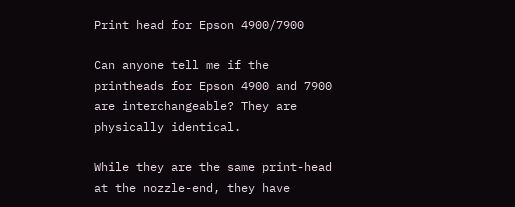Print head for Epson 4900/7900

Can anyone tell me if the printheads for Epson 4900 and 7900 are interchangeable? They are physically identical.

While they are the same print-head at the nozzle-end, they have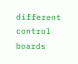different control boards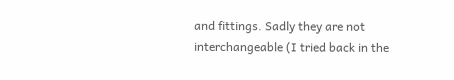and fittings. Sadly they are not interchangeable (I tried back in the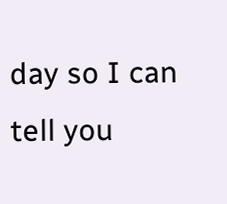day so I can tell you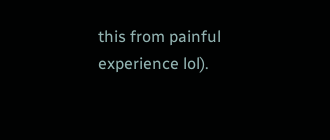this from painful experience lol).